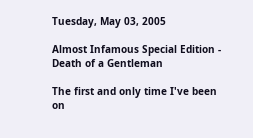Tuesday, May 03, 2005

Almost Infamous Special Edition - Death of a Gentleman

The first and only time I've been on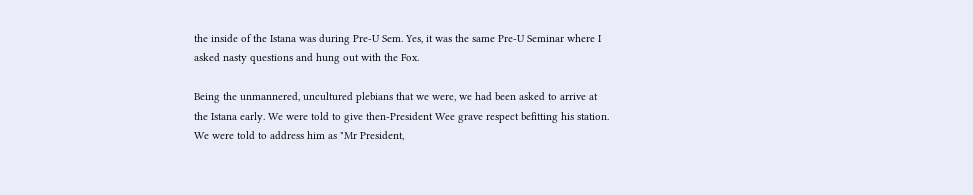the inside of the Istana was during Pre-U Sem. Yes, it was the same Pre-U Seminar where I asked nasty questions and hung out with the Fox.

Being the unmannered, uncultured plebians that we were, we had been asked to arrive at the Istana early. We were told to give then-President Wee grave respect befitting his station. We were told to address him as "Mr President,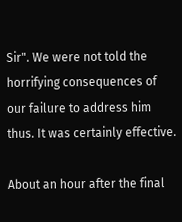Sir". We were not told the horrifying consequences of our failure to address him thus. It was certainly effective.

About an hour after the final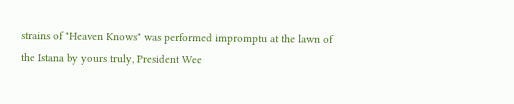strains of "Heaven Knows" was performed impromptu at the lawn of the Istana by yours truly, President Wee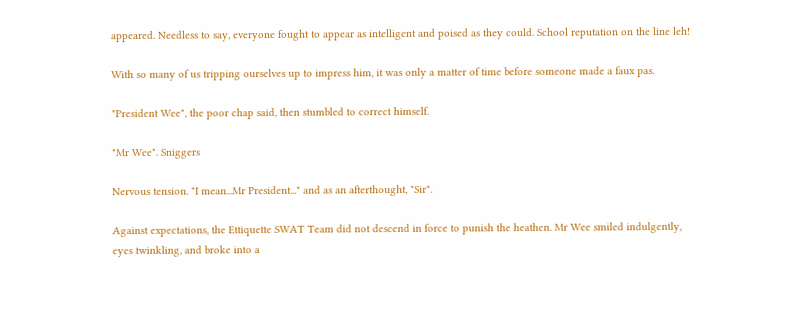appeared. Needless to say, everyone fought to appear as intelligent and poised as they could. School reputation on the line leh!

With so many of us tripping ourselves up to impress him, it was only a matter of time before someone made a faux pas.

"President Wee", the poor chap said, then stumbled to correct himself.

"Mr Wee". Sniggers

Nervous tension. "I mean...Mr President..." and as an afterthought, "Sir".

Against expectations, the Ettiquette SWAT Team did not descend in force to punish the heathen. Mr Wee smiled indulgently, eyes twinkling, and broke into a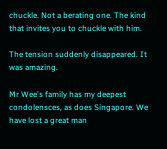chuckle. Not a berating one. The kind that invites you to chuckle with him.

The tension suddenly disappeared. It was amazing.

Mr Wee's family has my deepest condolensces, as does Singapore. We have lost a great man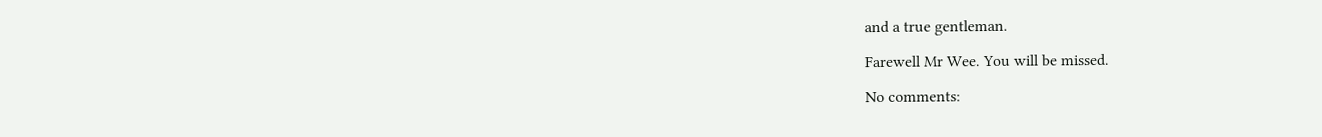and a true gentleman.

Farewell Mr Wee. You will be missed.

No comments: